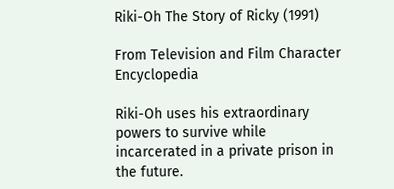Riki-Oh The Story of Ricky (1991)

From Television and Film Character Encyclopedia

Riki-Oh uses his extraordinary powers to survive while incarcerated in a private prison in the future.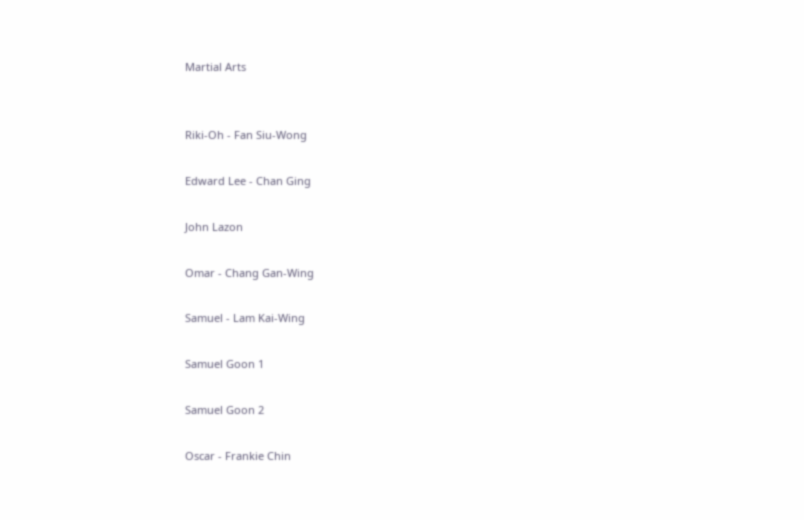Martial Arts


Riki-Oh - Fan Siu-Wong

Edward Lee - Chan Ging

John Lazon

Omar - Chang Gan-Wing

Samuel - Lam Kai-Wing

Samuel Goon 1

Samuel Goon 2

Oscar - Frankie Chin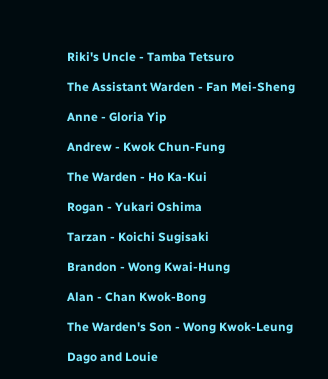Riki's Uncle - Tamba Tetsuro

The Assistant Warden - Fan Mei-Sheng

Anne - Gloria Yip

Andrew - Kwok Chun-Fung

The Warden - Ho Ka-Kui

Rogan - Yukari Oshima

Tarzan - Koichi Sugisaki

Brandon - Wong Kwai-Hung

Alan - Chan Kwok-Bong

The Warden's Son - Wong Kwok-Leung

Dago and Louie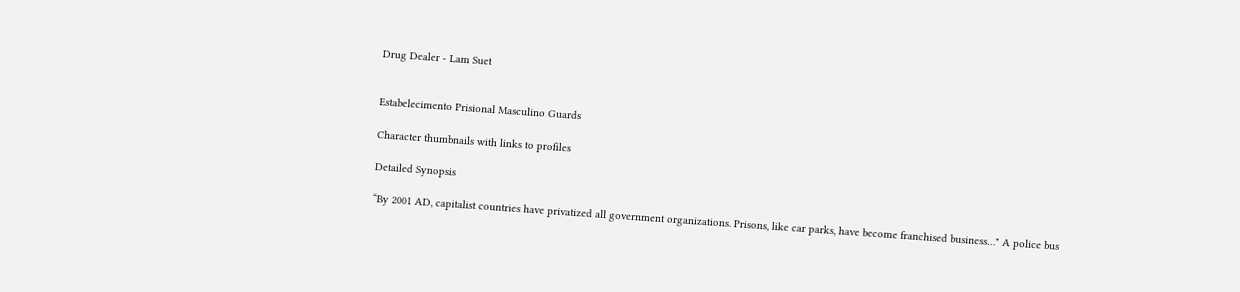Drug Dealer - Lam Suet


Estabelecimento Prisional Masculino Guards

Character thumbnails with links to profiles

Detailed Synopsis

“By 2001 AD, capitalist countries have privatized all government organizations. Prisons, like car parks, have become franchised business…" A police bus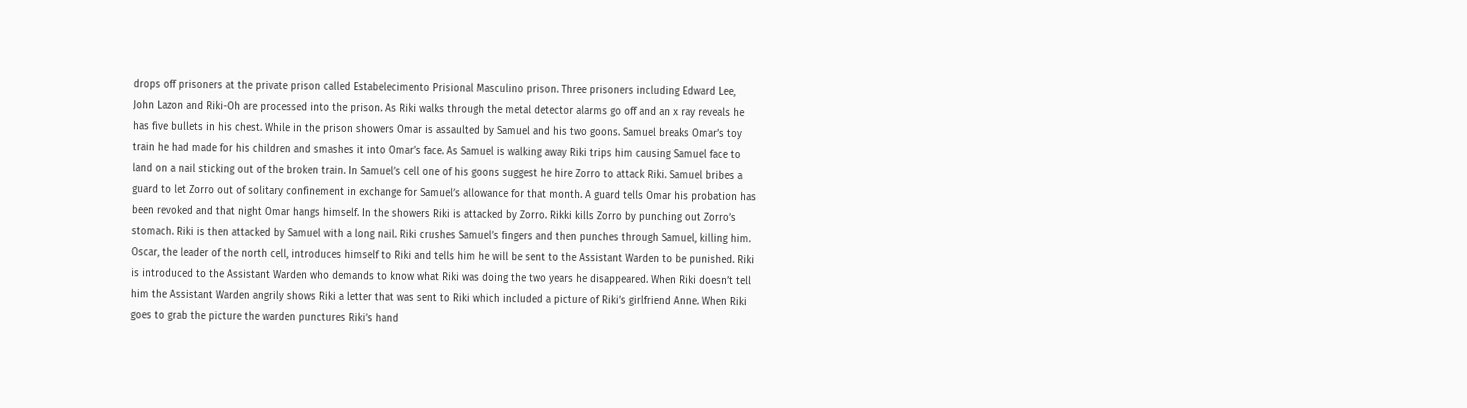drops off prisoners at the private prison called Estabelecimento Prisional Masculino prison. Three prisoners including Edward Lee, John Lazon and Riki-Oh are processed into the prison. As Riki walks through the metal detector alarms go off and an x ray reveals he has five bullets in his chest. While in the prison showers Omar is assaulted by Samuel and his two goons. Samuel breaks Omar’s toy train he had made for his children and smashes it into Omar’s face. As Samuel is walking away Riki trips him causing Samuel face to land on a nail sticking out of the broken train. In Samuel’s cell one of his goons suggest he hire Zorro to attack Riki. Samuel bribes a guard to let Zorro out of solitary confinement in exchange for Samuel’s allowance for that month. A guard tells Omar his probation has been revoked and that night Omar hangs himself. In the showers Riki is attacked by Zorro. Rikki kills Zorro by punching out Zorro’s stomach. Riki is then attacked by Samuel with a long nail. Riki crushes Samuel’s fingers and then punches through Samuel, killing him. Oscar, the leader of the north cell, introduces himself to Riki and tells him he will be sent to the Assistant Warden to be punished. Riki is introduced to the Assistant Warden who demands to know what Riki was doing the two years he disappeared. When Riki doesn’t tell him the Assistant Warden angrily shows Riki a letter that was sent to Riki which included a picture of Riki’s girlfriend Anne. When Riki goes to grab the picture the warden punctures Riki’s hand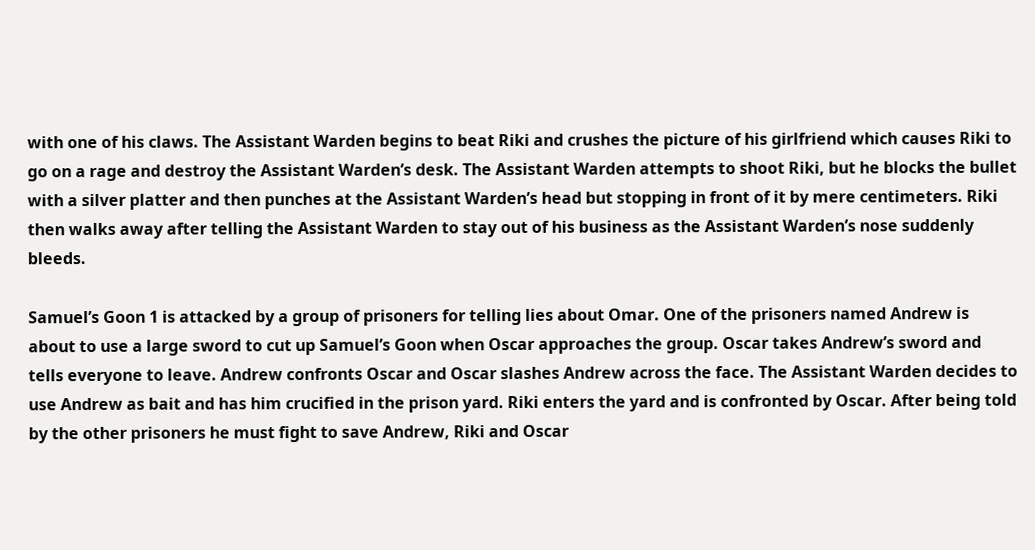with one of his claws. The Assistant Warden begins to beat Riki and crushes the picture of his girlfriend which causes Riki to go on a rage and destroy the Assistant Warden’s desk. The Assistant Warden attempts to shoot Riki, but he blocks the bullet with a silver platter and then punches at the Assistant Warden’s head but stopping in front of it by mere centimeters. Riki then walks away after telling the Assistant Warden to stay out of his business as the Assistant Warden’s nose suddenly bleeds.

Samuel’s Goon 1 is attacked by a group of prisoners for telling lies about Omar. One of the prisoners named Andrew is about to use a large sword to cut up Samuel’s Goon when Oscar approaches the group. Oscar takes Andrew’s sword and tells everyone to leave. Andrew confronts Oscar and Oscar slashes Andrew across the face. The Assistant Warden decides to use Andrew as bait and has him crucified in the prison yard. Riki enters the yard and is confronted by Oscar. After being told by the other prisoners he must fight to save Andrew, Riki and Oscar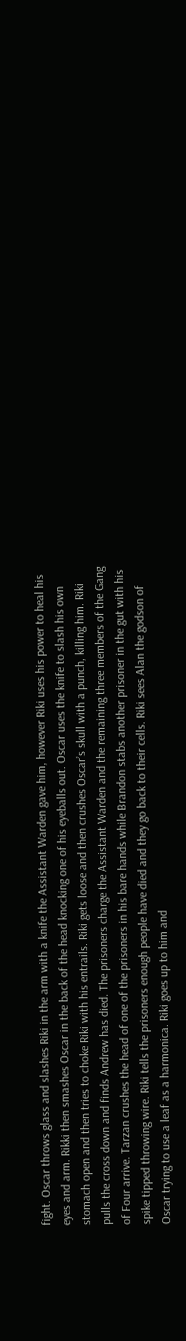fight. Oscar throws glass and slashes Riki in the arm with a knife the Assistant Warden gave him, however Riki uses his power to heal his eyes and arm. Rikki then smashes Oscar in the back of the head knocking one of his eyeballs out. Oscar uses the knife to slash his own stomach open and then tries to choke Riki with his entrails. Riki gets loose and then crushes Oscar’s skull with a punch, killing him. Riki pulls the cross down and finds Andrew has died. The prisoners charge the Assistant Warden and the remaining three members of the Gang of Four arrive. Tarzan crushes the head of one of the prisoners in his bare hands while Brandon stabs another prisoner in the gut with his spike tipped throwing wire. Riki tells the prisoners enough people have died and they go back to their cells. Riki sees Alan the godson of Oscar trying to use a leaf as a harmonica. Riki goes up to him and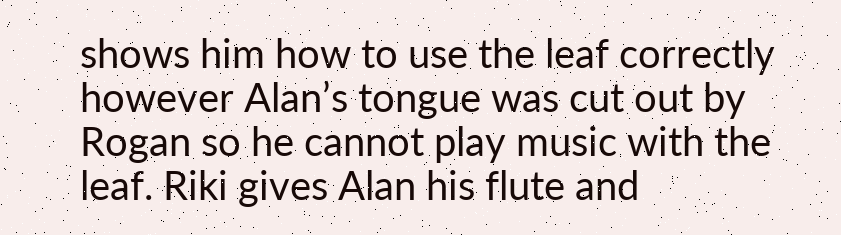shows him how to use the leaf correctly however Alan’s tongue was cut out by Rogan so he cannot play music with the leaf. Riki gives Alan his flute and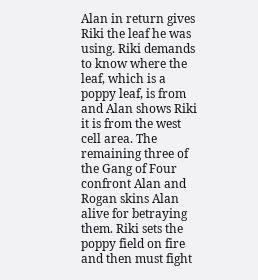Alan in return gives Riki the leaf he was using. Riki demands to know where the leaf, which is a poppy leaf, is from and Alan shows Riki it is from the west cell area. The remaining three of the Gang of Four confront Alan and Rogan skins Alan alive for betraying them. Riki sets the poppy field on fire and then must fight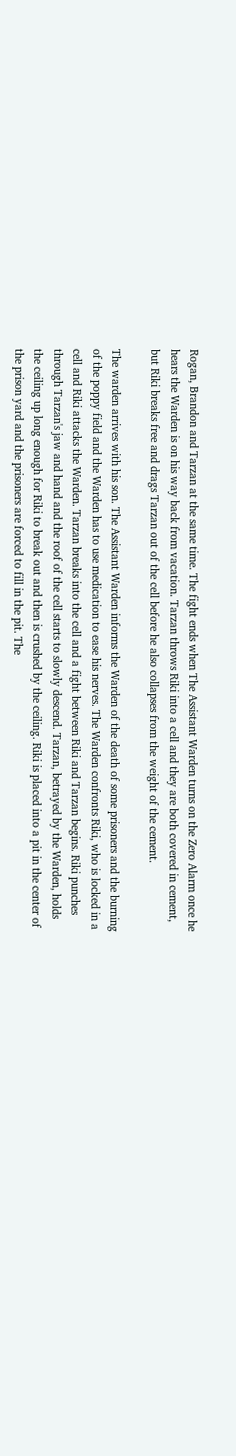Rogan, Brandon and Tarzan at the same time. The fight ends when The Assistant Warden turns on the Zero Alarm once he hears the Warden is on his way back from vacation. Tarzan throws Riki into a cell and they are both covered in cement, but Riki breaks free and drags Tarzan out of the cell before he also collapses from the weight of the cement.

The warden arrives with his son. The Assistant Warden informs the Warden of the death of some prisoners and the burning of the poppy field and the Warden has to use medication to ease his nerves. The Warden confronts Riki, who is locked in a cell and Riki attacks the Warden. Tarzan breaks into the cell and a fight between Riki and Tarzan begins. Riki punches through Tarzan's jaw and hand and the roof of the cell starts to slowly descend. Tarzan, betrayed by the Warden, holds the ceiling up long enough for Riki to break out and then is crushed by the ceiling. Riki is placed into a pit in the center of the prison yard and the prisoners are forced to fill in the pit. The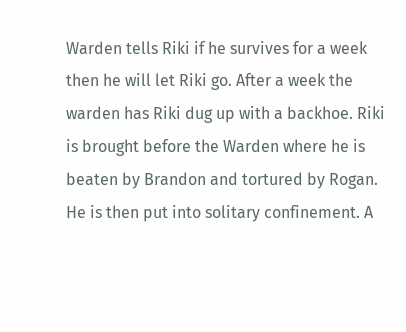Warden tells Riki if he survives for a week then he will let Riki go. After a week the warden has Riki dug up with a backhoe. Riki is brought before the Warden where he is beaten by Brandon and tortured by Rogan. He is then put into solitary confinement. A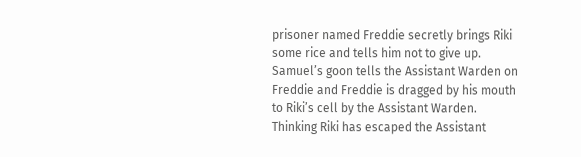prisoner named Freddie secretly brings Riki some rice and tells him not to give up. Samuel’s goon tells the Assistant Warden on Freddie and Freddie is dragged by his mouth to Riki’s cell by the Assistant Warden. Thinking Riki has escaped the Assistant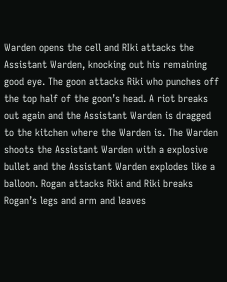Warden opens the cell and RIki attacks the Assistant Warden, knocking out his remaining good eye. The goon attacks Riki who punches off the top half of the goon’s head. A riot breaks out again and the Assistant Warden is dragged to the kitchen where the Warden is. The Warden shoots the Assistant Warden with a explosive bullet and the Assistant Warden explodes like a balloon. Rogan attacks Riki and Riki breaks Rogan’s legs and arm and leaves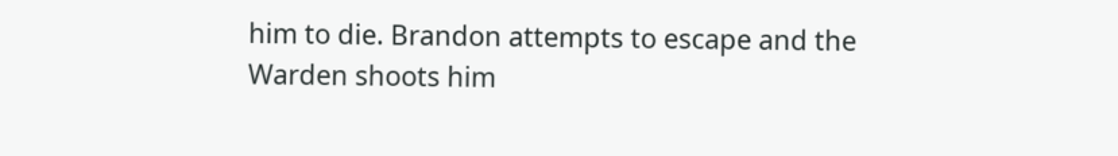him to die. Brandon attempts to escape and the Warden shoots him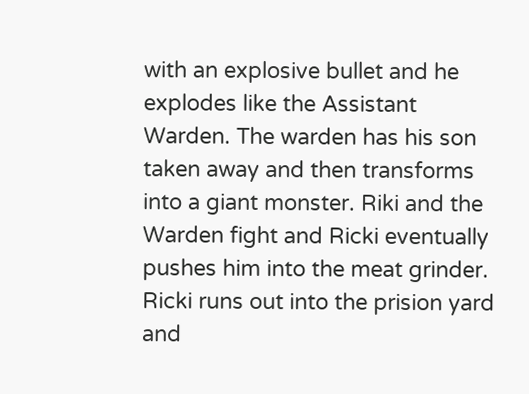with an explosive bullet and he explodes like the Assistant Warden. The warden has his son taken away and then transforms into a giant monster. Riki and the Warden fight and Ricki eventually pushes him into the meat grinder. Ricki runs out into the prision yard and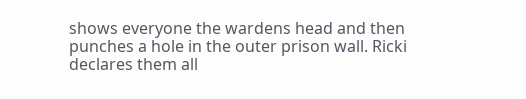shows everyone the wardens head and then punches a hole in the outer prison wall. Ricki declares them all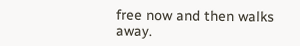free now and then walks away.